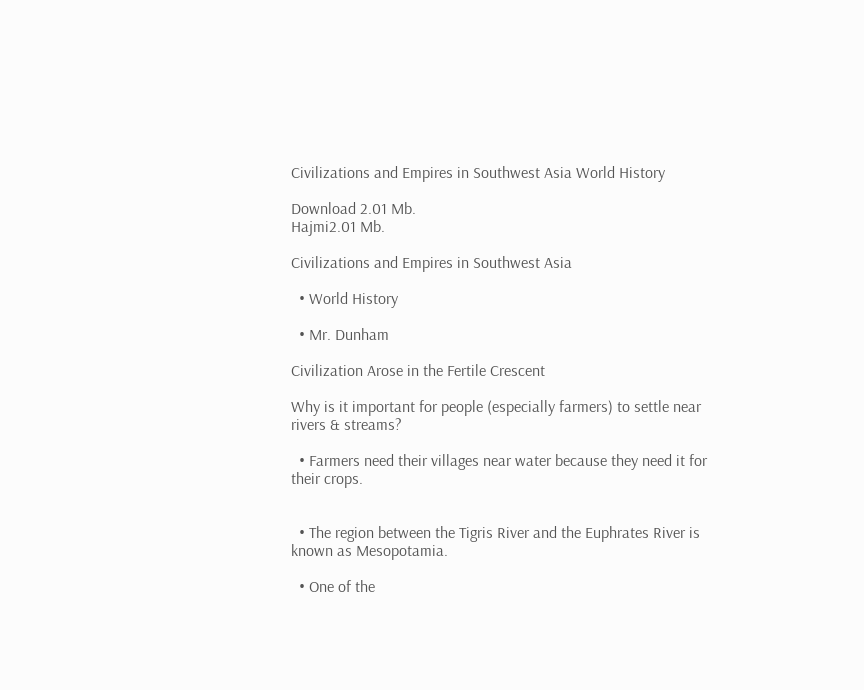Civilizations and Empires in Southwest Asia World History

Download 2.01 Mb.
Hajmi2.01 Mb.

Civilizations and Empires in Southwest Asia

  • World History

  • Mr. Dunham

Civilization Arose in the Fertile Crescent

Why is it important for people (especially farmers) to settle near rivers & streams?

  • Farmers need their villages near water because they need it for their crops.


  • The region between the Tigris River and the Euphrates River is known as Mesopotamia.

  • One of the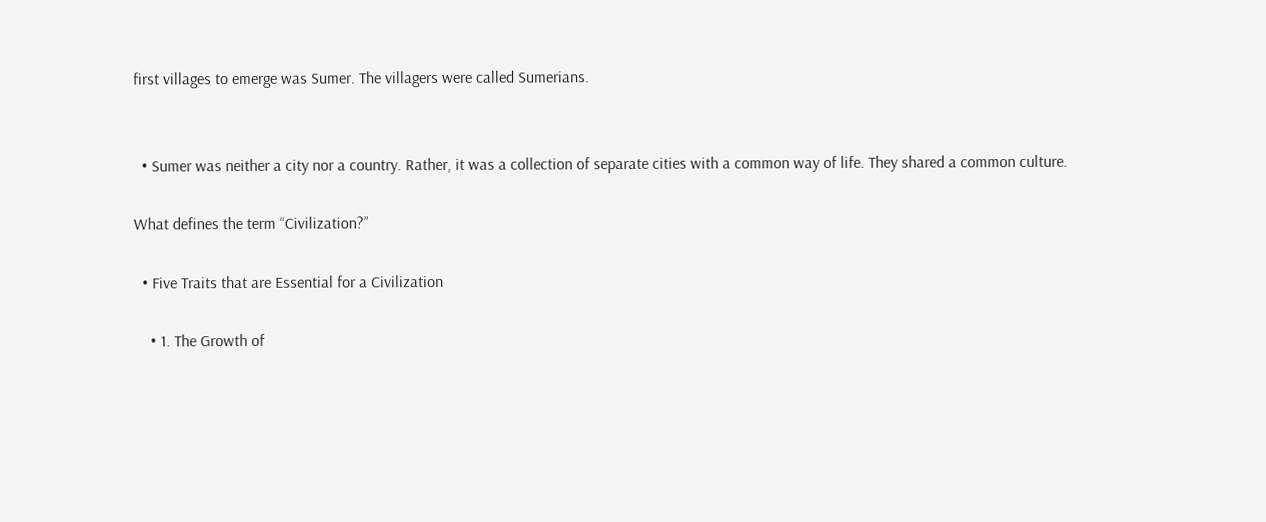first villages to emerge was Sumer. The villagers were called Sumerians.


  • Sumer was neither a city nor a country. Rather, it was a collection of separate cities with a common way of life. They shared a common culture.

What defines the term “Civilization?”

  • Five Traits that are Essential for a Civilization

    • 1. The Growth of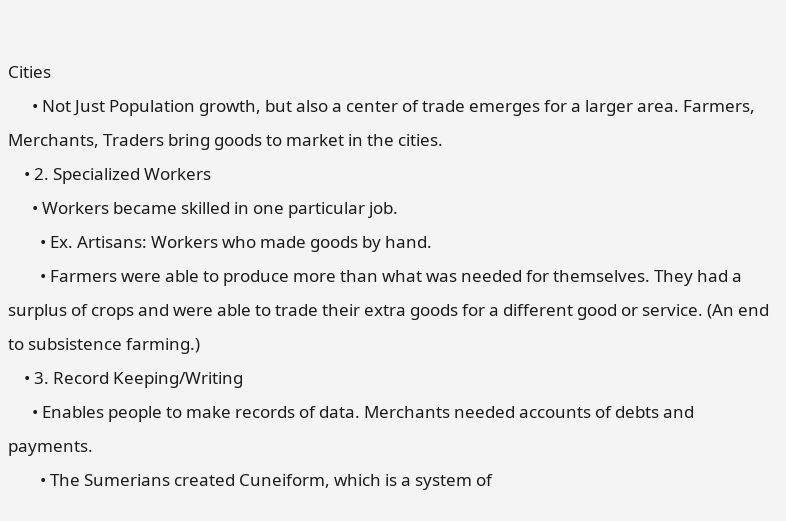Cities
      • Not Just Population growth, but also a center of trade emerges for a larger area. Farmers, Merchants, Traders bring goods to market in the cities.
    • 2. Specialized Workers
      • Workers became skilled in one particular job.
        • Ex. Artisans: Workers who made goods by hand.
        • Farmers were able to produce more than what was needed for themselves. They had a surplus of crops and were able to trade their extra goods for a different good or service. (An end to subsistence farming.)
    • 3. Record Keeping/Writing
      • Enables people to make records of data. Merchants needed accounts of debts and payments.
        • The Sumerians created Cuneiform, which is a system of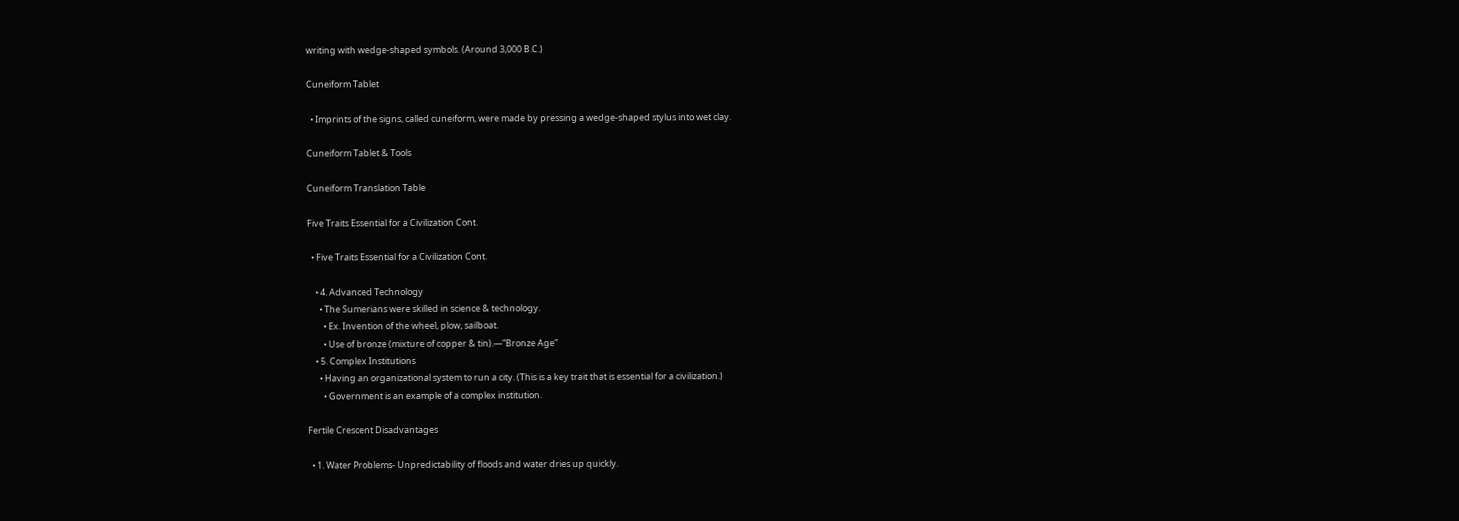writing with wedge-shaped symbols. (Around 3,000 B.C.)

Cuneiform Tablet

  • Imprints of the signs, called cuneiform, were made by pressing a wedge-shaped stylus into wet clay.

Cuneiform Tablet & Tools

Cuneiform Translation Table

Five Traits Essential for a Civilization Cont.

  • Five Traits Essential for a Civilization Cont.

    • 4. Advanced Technology
      • The Sumerians were skilled in science & technology.
        • Ex. Invention of the wheel, plow, sailboat.
        • Use of bronze (mixture of copper & tin).—”Bronze Age”
    • 5. Complex Institutions
      • Having an organizational system to run a city. (This is a key trait that is essential for a civilization.)
        • Government is an example of a complex institution.

Fertile Crescent Disadvantages

  • 1. Water Problems- Unpredictability of floods and water dries up quickly.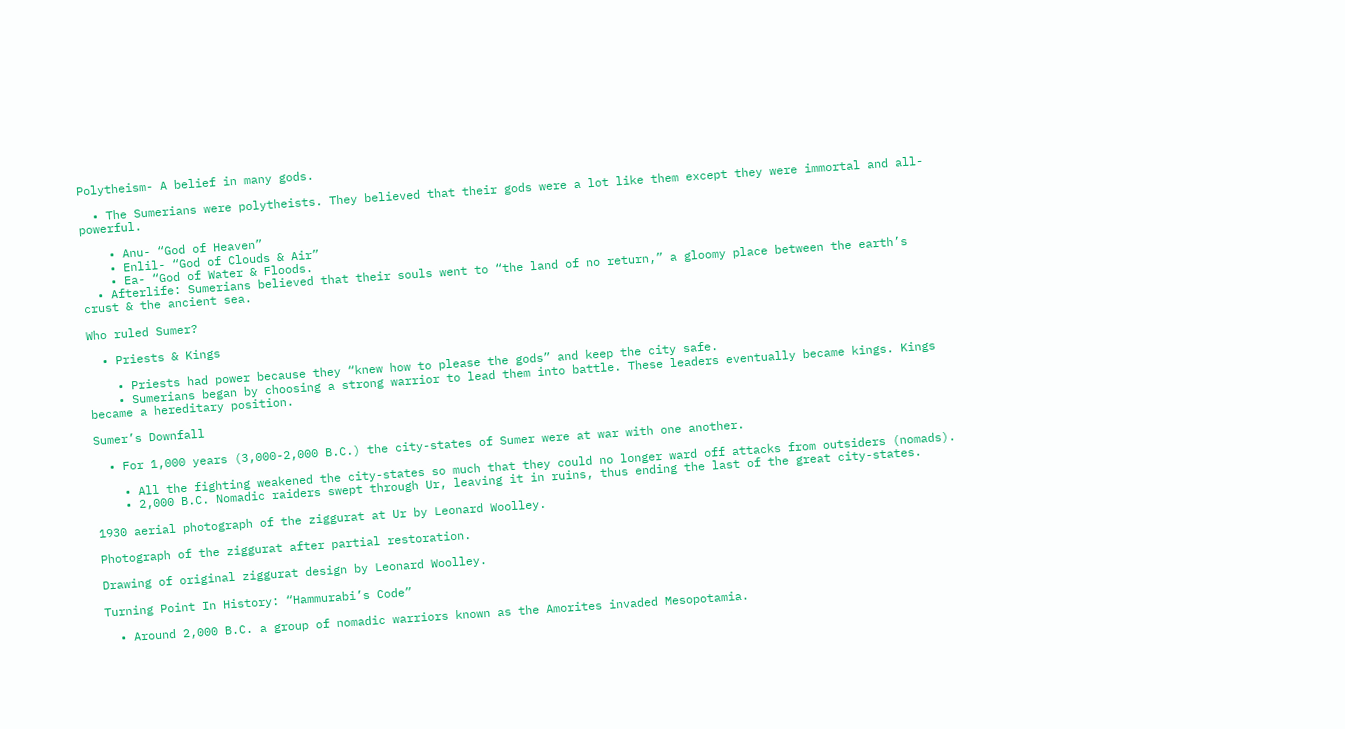Polytheism- A belief in many gods.

  • The Sumerians were polytheists. They believed that their gods were a lot like them except they were immortal and all-powerful.

    • Anu- “God of Heaven”
    • Enlil- “God of Clouds & Air”
    • Ea- “God of Water & Floods.
  • Afterlife: Sumerians believed that their souls went to “the land of no return,” a gloomy place between the earth’s crust & the ancient sea.

Who ruled Sumer?

  • Priests & Kings

    • Priests had power because they “knew how to please the gods” and keep the city safe.
    • Sumerians began by choosing a strong warrior to lead them into battle. These leaders eventually became kings. Kings became a hereditary position.

Sumer’s Downfall

  • For 1,000 years (3,000-2,000 B.C.) the city-states of Sumer were at war with one another.

    • All the fighting weakened the city-states so much that they could no longer ward off attacks from outsiders (nomads).
    • 2,000 B.C. Nomadic raiders swept through Ur, leaving it in ruins, thus ending the last of the great city-states.

1930 aerial photograph of the ziggurat at Ur by Leonard Woolley.

Photograph of the ziggurat after partial restoration.

Drawing of original ziggurat design by Leonard Woolley.

Turning Point In History: “Hammurabi’s Code”

  • Around 2,000 B.C. a group of nomadic warriors known as the Amorites invaded Mesopotamia.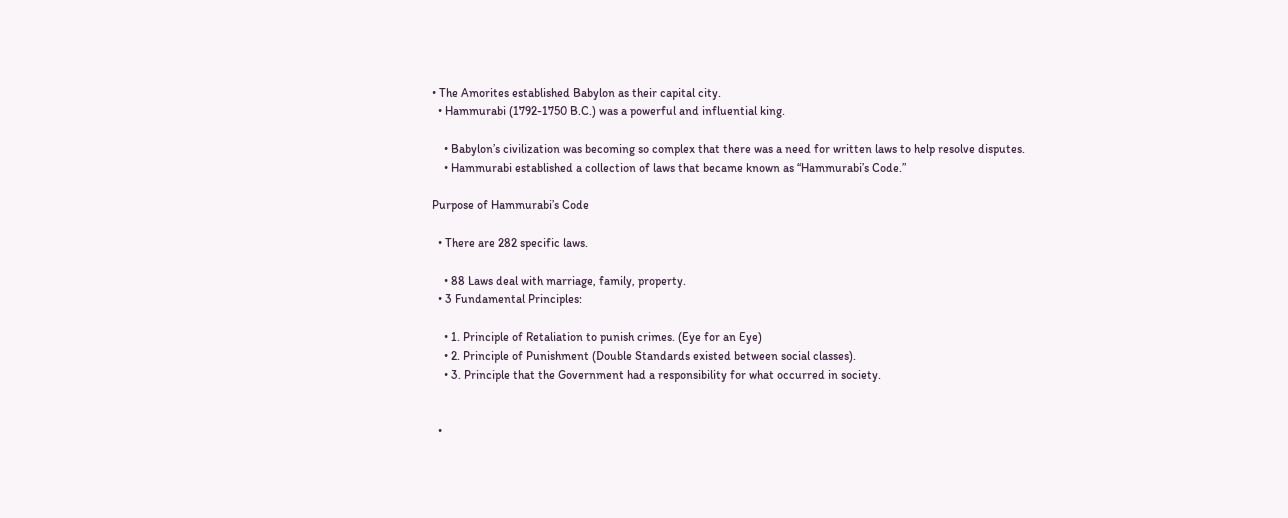• The Amorites established Babylon as their capital city.
  • Hammurabi (1792-1750 B.C.) was a powerful and influential king.

    • Babylon’s civilization was becoming so complex that there was a need for written laws to help resolve disputes.
    • Hammurabi established a collection of laws that became known as “Hammurabi’s Code.”

Purpose of Hammurabi’s Code

  • There are 282 specific laws.

    • 88 Laws deal with marriage, family, property.
  • 3 Fundamental Principles:

    • 1. Principle of Retaliation to punish crimes. (Eye for an Eye)
    • 2. Principle of Punishment (Double Standards existed between social classes).
    • 3. Principle that the Government had a responsibility for what occurred in society.


  •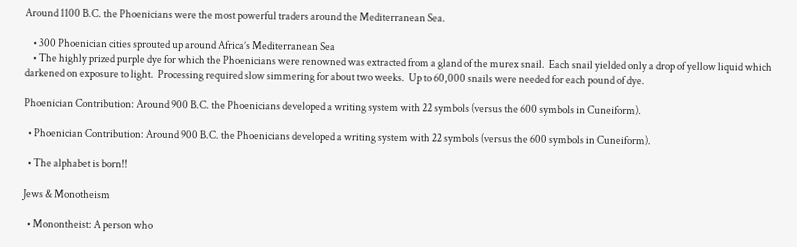Around 1100 B.C. the Phoenicians were the most powerful traders around the Mediterranean Sea.

    • 300 Phoenician cities sprouted up around Africa’s Mediterranean Sea
    • The highly prized purple dye for which the Phoenicians were renowned was extracted from a gland of the murex snail.  Each snail yielded only a drop of yellow liquid which darkened on exposure to light.  Processing required slow simmering for about two weeks.  Up to 60,000 snails were needed for each pound of dye.

Phoenician Contribution: Around 900 B.C. the Phoenicians developed a writing system with 22 symbols (versus the 600 symbols in Cuneiform).

  • Phoenician Contribution: Around 900 B.C. the Phoenicians developed a writing system with 22 symbols (versus the 600 symbols in Cuneiform).

  • The alphabet is born!!

Jews & Monotheism

  • Monontheist: A person who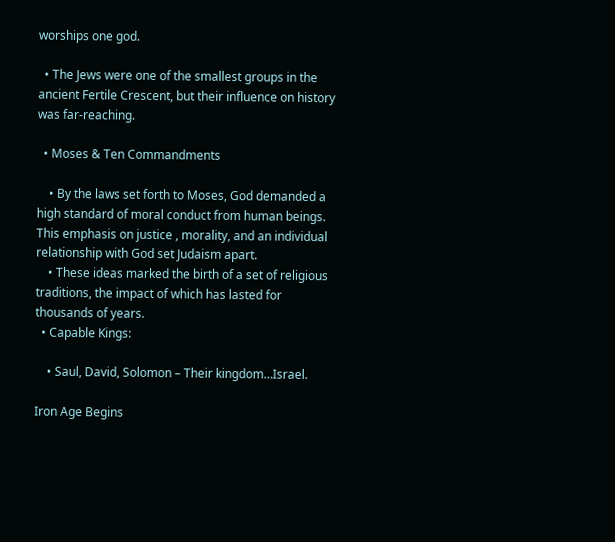worships one god.

  • The Jews were one of the smallest groups in the ancient Fertile Crescent, but their influence on history was far-reaching.

  • Moses & Ten Commandments

    • By the laws set forth to Moses, God demanded a high standard of moral conduct from human beings. This emphasis on justice , morality, and an individual relationship with God set Judaism apart.
    • These ideas marked the birth of a set of religious traditions, the impact of which has lasted for thousands of years.
  • Capable Kings:

    • Saul, David, Solomon – Their kingdom…Israel.

Iron Age Begins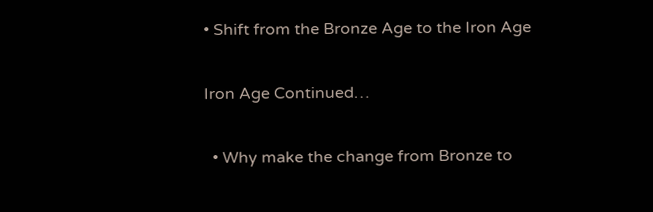• Shift from the Bronze Age to the Iron Age

Iron Age Continued…

  • Why make the change from Bronze to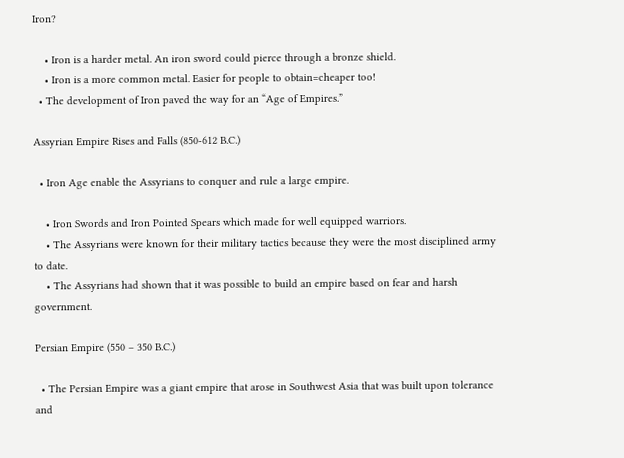Iron?

    • Iron is a harder metal. An iron sword could pierce through a bronze shield.
    • Iron is a more common metal. Easier for people to obtain=cheaper too!
  • The development of Iron paved the way for an “Age of Empires.”

Assyrian Empire Rises and Falls (850-612 B.C.)

  • Iron Age enable the Assyrians to conquer and rule a large empire.

    • Iron Swords and Iron Pointed Spears which made for well equipped warriors.
    • The Assyrians were known for their military tactics because they were the most disciplined army to date.
    • The Assyrians had shown that it was possible to build an empire based on fear and harsh government.

Persian Empire (550 – 350 B.C.)

  • The Persian Empire was a giant empire that arose in Southwest Asia that was built upon tolerance and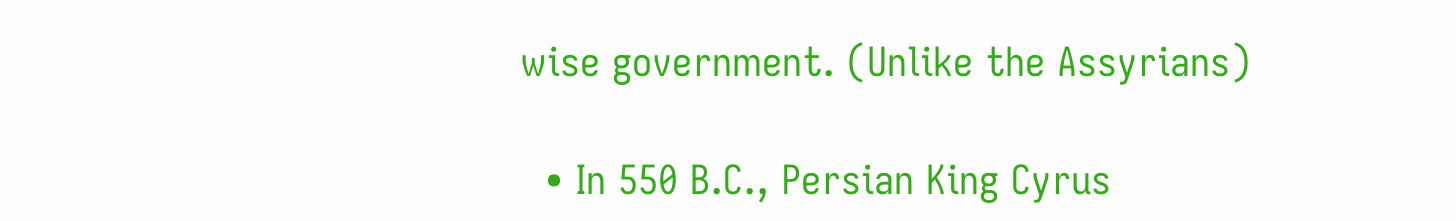wise government. (Unlike the Assyrians)

  • In 550 B.C., Persian King Cyrus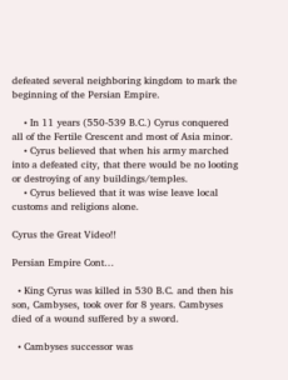defeated several neighboring kingdom to mark the beginning of the Persian Empire.

    • In 11 years (550-539 B.C.) Cyrus conquered all of the Fertile Crescent and most of Asia minor.
    • Cyrus believed that when his army marched into a defeated city, that there would be no looting or destroying of any buildings/temples.
    • Cyrus believed that it was wise leave local customs and religions alone.

Cyrus the Great Video!!

Persian Empire Cont…

  • King Cyrus was killed in 530 B.C. and then his son, Cambyses, took over for 8 years. Cambyses died of a wound suffered by a sword.

  • Cambyses successor was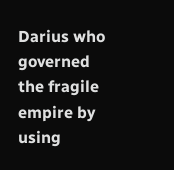Darius who governed the fragile empire by using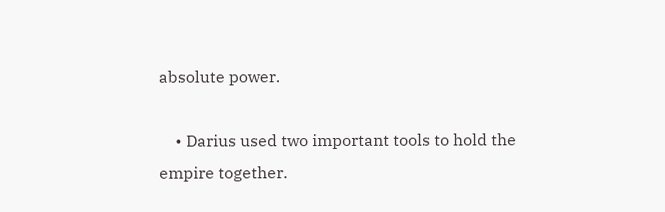absolute power.

    • Darius used two important tools to hold the empire together.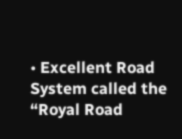• Excellent Road System called the “Royal Road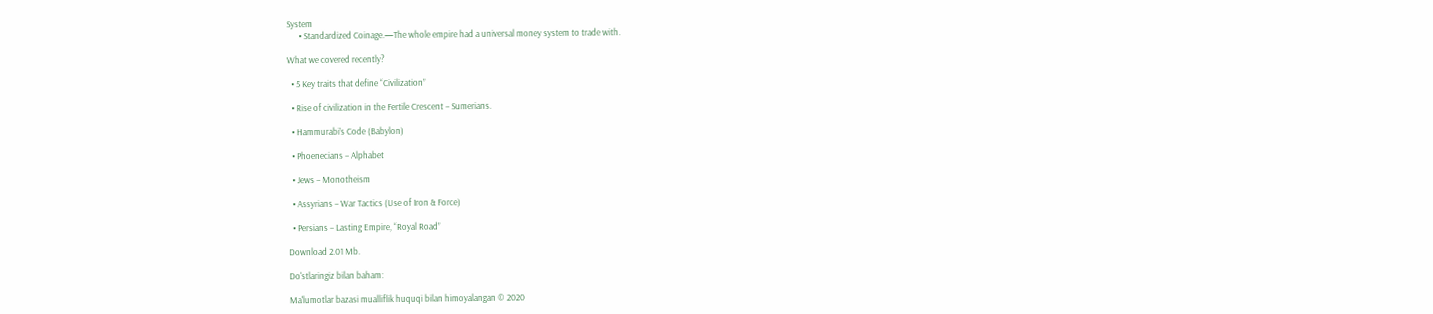System
      • Standardized Coinage.—The whole empire had a universal money system to trade with.

What we covered recently?

  • 5 Key traits that define “Civilization”

  • Rise of civilization in the Fertile Crescent – Sumerians.

  • Hammurabi’s Code (Babylon)

  • Phoenecians – Alphabet

  • Jews – Monotheism

  • Assyrians – War Tactics (Use of Iron & Force)

  • Persians – Lasting Empire, “Royal Road”

Download 2.01 Mb.

Do'stlaringiz bilan baham:

Ma'lumotlar bazasi mualliflik huquqi bilan himoyalangan © 2020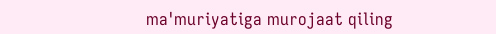ma'muriyatiga murojaat qiling